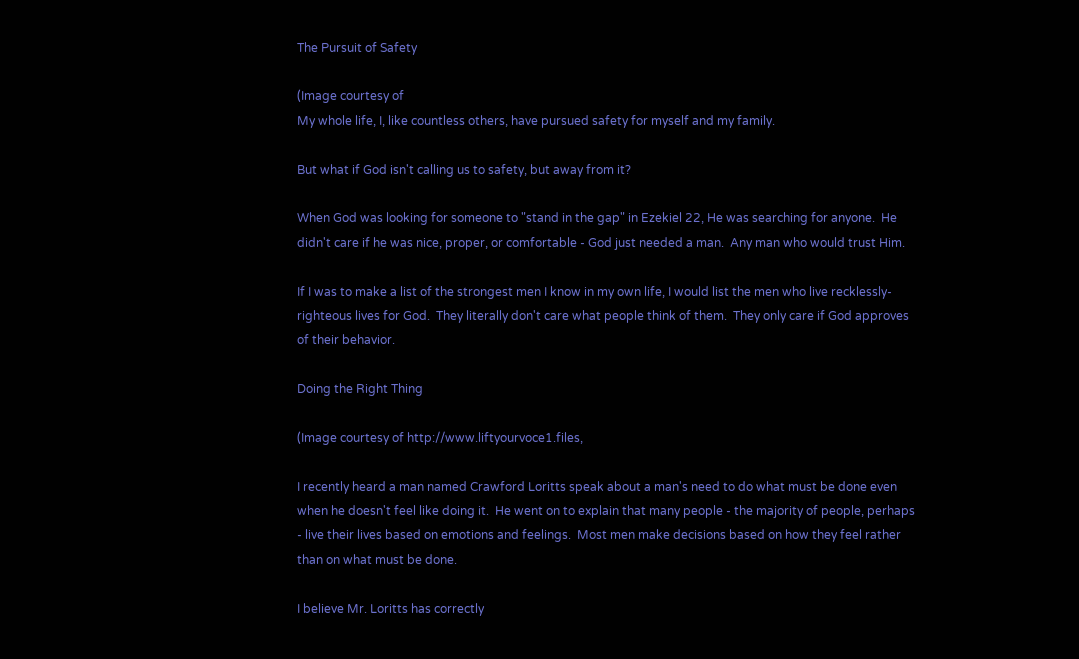The Pursuit of Safety

(Image courtesy of
My whole life, I, like countless others, have pursued safety for myself and my family.

But what if God isn't calling us to safety, but away from it?

When God was looking for someone to "stand in the gap" in Ezekiel 22, He was searching for anyone.  He didn't care if he was nice, proper, or comfortable - God just needed a man.  Any man who would trust Him.

If I was to make a list of the strongest men I know in my own life, I would list the men who live recklessly-righteous lives for God.  They literally don't care what people think of them.  They only care if God approves of their behavior.

Doing the Right Thing

(Image courtesy of http://www.liftyourvoce1.files,

I recently heard a man named Crawford Loritts speak about a man's need to do what must be done even when he doesn't feel like doing it.  He went on to explain that many people - the majority of people, perhaps - live their lives based on emotions and feelings.  Most men make decisions based on how they feel rather than on what must be done.

I believe Mr. Loritts has correctly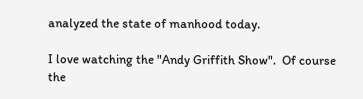analyzed the state of manhood today.

I love watching the "Andy Griffith Show".  Of course the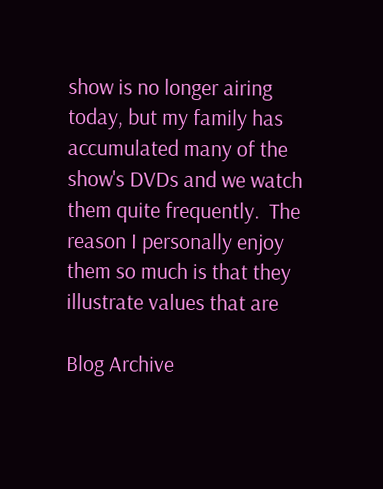show is no longer airing today, but my family has accumulated many of the show's DVDs and we watch them quite frequently.  The reason I personally enjoy them so much is that they illustrate values that are

Blog Archive